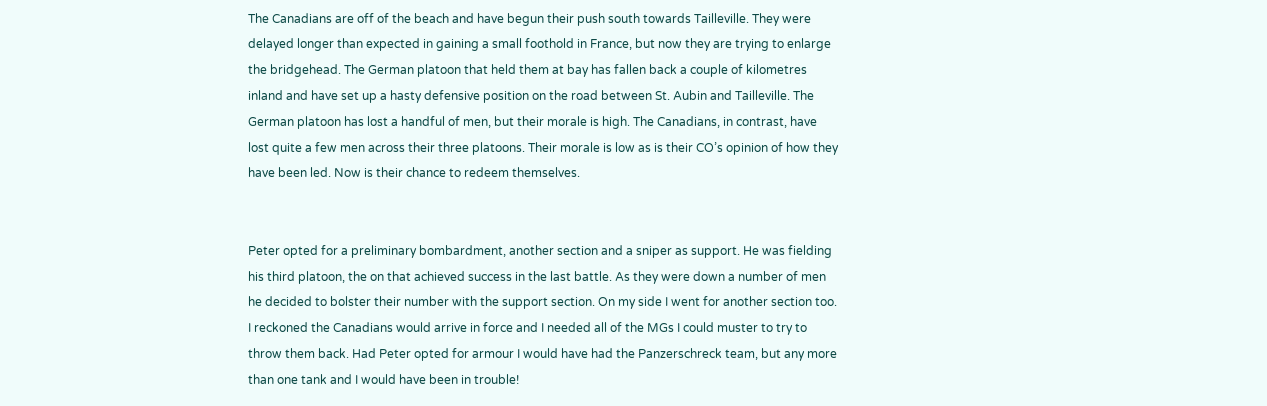The Canadians are off of the beach and have begun their push south towards Tailleville. They were delayed longer than expected in gaining a small foothold in France, but now they are trying to enlarge the bridgehead. The German platoon that held them at bay has fallen back a couple of kilometres inland and have set up a hasty defensive position on the road between St. Aubin and Tailleville. The German platoon has lost a handful of men, but their morale is high. The Canadians, in contrast, have lost quite a few men across their three platoons. Their morale is low as is their CO’s opinion of how they have been led. Now is their chance to redeem themselves.


Peter opted for a preliminary bombardment, another section and a sniper as support. He was fielding his third platoon, the on that achieved success in the last battle. As they were down a number of men he decided to bolster their number with the support section. On my side I went for another section too. I reckoned the Canadians would arrive in force and I needed all of the MGs I could muster to try to throw them back. Had Peter opted for armour I would have had the Panzerschreck team, but any more than one tank and I would have been in trouble!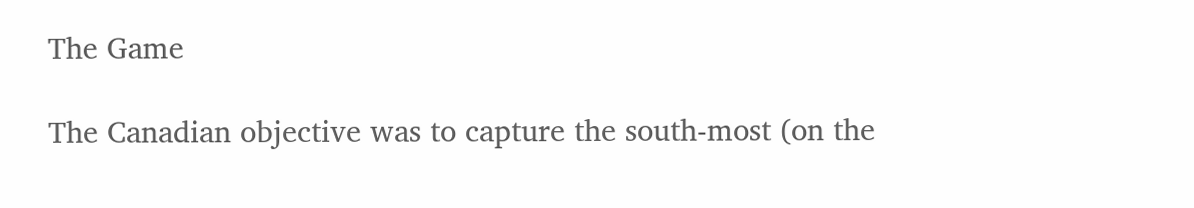The Game

The Canadian objective was to capture the south-most (on the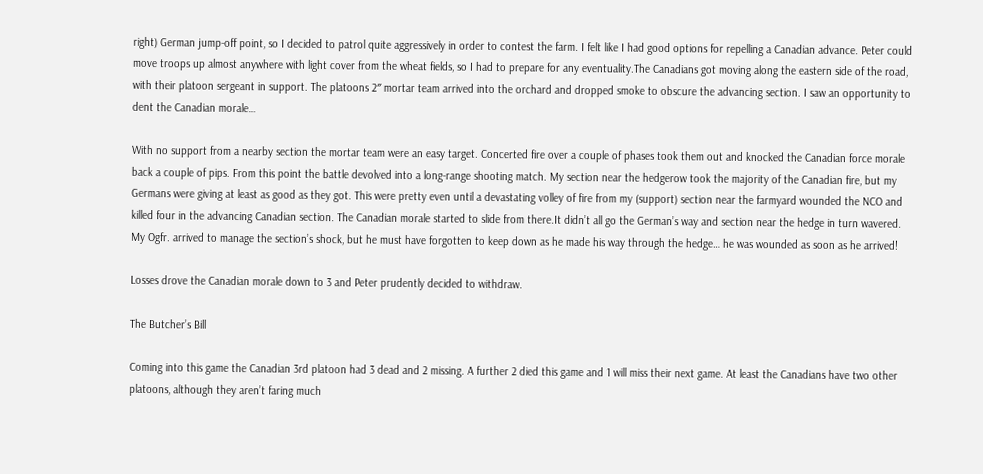right) German jump-off point, so I decided to patrol quite aggressively in order to contest the farm. I felt like I had good options for repelling a Canadian advance. Peter could move troops up almost anywhere with light cover from the wheat fields, so I had to prepare for any eventuality.The Canadians got moving along the eastern side of the road, with their platoon sergeant in support. The platoons 2″ mortar team arrived into the orchard and dropped smoke to obscure the advancing section. I saw an opportunity to dent the Canadian morale…

With no support from a nearby section the mortar team were an easy target. Concerted fire over a couple of phases took them out and knocked the Canadian force morale back a couple of pips. From this point the battle devolved into a long-range shooting match. My section near the hedgerow took the majority of the Canadian fire, but my Germans were giving at least as good as they got. This were pretty even until a devastating volley of fire from my (support) section near the farmyard wounded the NCO and killed four in the advancing Canadian section. The Canadian morale started to slide from there.It didn’t all go the German’s way and section near the hedge in turn wavered. My Ogfr. arrived to manage the section’s shock, but he must have forgotten to keep down as he made his way through the hedge… he was wounded as soon as he arrived!

Losses drove the Canadian morale down to 3 and Peter prudently decided to withdraw.

The Butcher’s Bill

Coming into this game the Canadian 3rd platoon had 3 dead and 2 missing. A further 2 died this game and 1 will miss their next game. At least the Canadians have two other platoons, although they aren’t faring much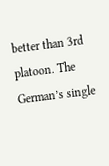better than 3rd platoon. The German’s single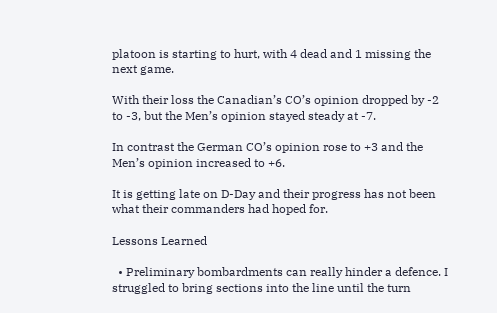platoon is starting to hurt, with 4 dead and 1 missing the next game.

With their loss the Canadian’s CO’s opinion dropped by -2 to -3, but the Men’s opinion stayed steady at -7.

In contrast the German CO’s opinion rose to +3 and the Men’s opinion increased to +6.

It is getting late on D-Day and their progress has not been what their commanders had hoped for.

Lessons Learned

  • Preliminary bombardments can really hinder a defence. I struggled to bring sections into the line until the turn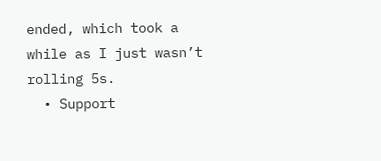ended, which took a while as I just wasn’t rolling 5s.
  • Support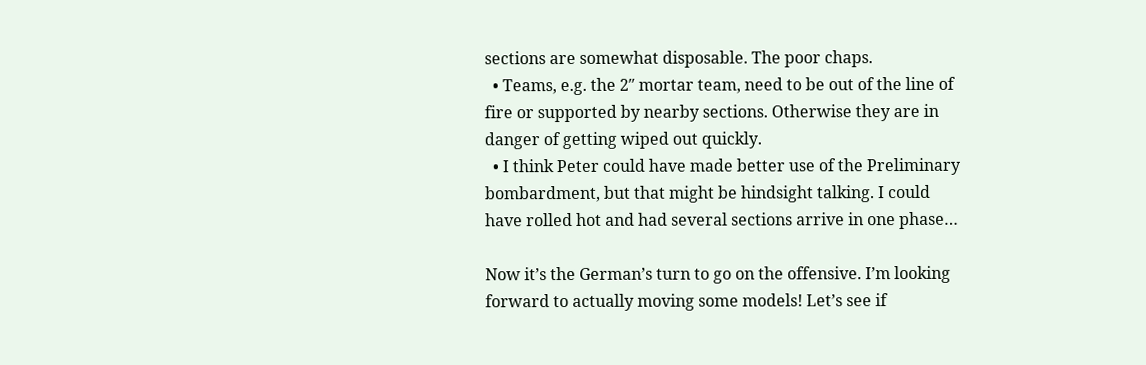sections are somewhat disposable. The poor chaps.
  • Teams, e.g. the 2″ mortar team, need to be out of the line of fire or supported by nearby sections. Otherwise they are in danger of getting wiped out quickly.
  • I think Peter could have made better use of the Preliminary bombardment, but that might be hindsight talking. I could have rolled hot and had several sections arrive in one phase…

Now it’s the German’s turn to go on the offensive. I’m looking forward to actually moving some models! Let’s see if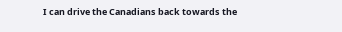I can drive the Canadians back towards the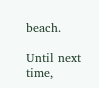beach.

Until next time,